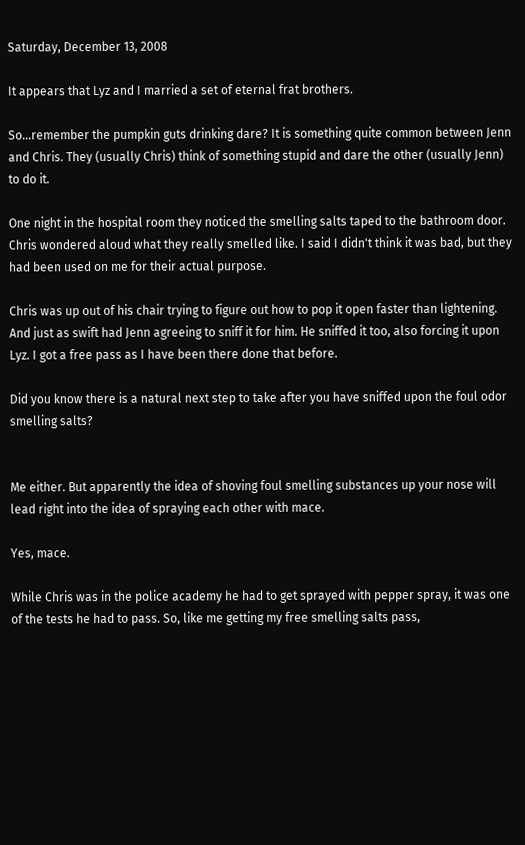Saturday, December 13, 2008

It appears that Lyz and I married a set of eternal frat brothers.

So...remember the pumpkin guts drinking dare? It is something quite common between Jenn and Chris. They (usually Chris) think of something stupid and dare the other (usually Jenn) to do it.

One night in the hospital room they noticed the smelling salts taped to the bathroom door. Chris wondered aloud what they really smelled like. I said I didn't think it was bad, but they had been used on me for their actual purpose.

Chris was up out of his chair trying to figure out how to pop it open faster than lightening. And just as swift had Jenn agreeing to sniff it for him. He sniffed it too, also forcing it upon Lyz. I got a free pass as I have been there done that before.

Did you know there is a natural next step to take after you have sniffed upon the foul odor smelling salts?


Me either. But apparently the idea of shoving foul smelling substances up your nose will lead right into the idea of spraying each other with mace.

Yes, mace.

While Chris was in the police academy he had to get sprayed with pepper spray, it was one of the tests he had to pass. So, like me getting my free smelling salts pass,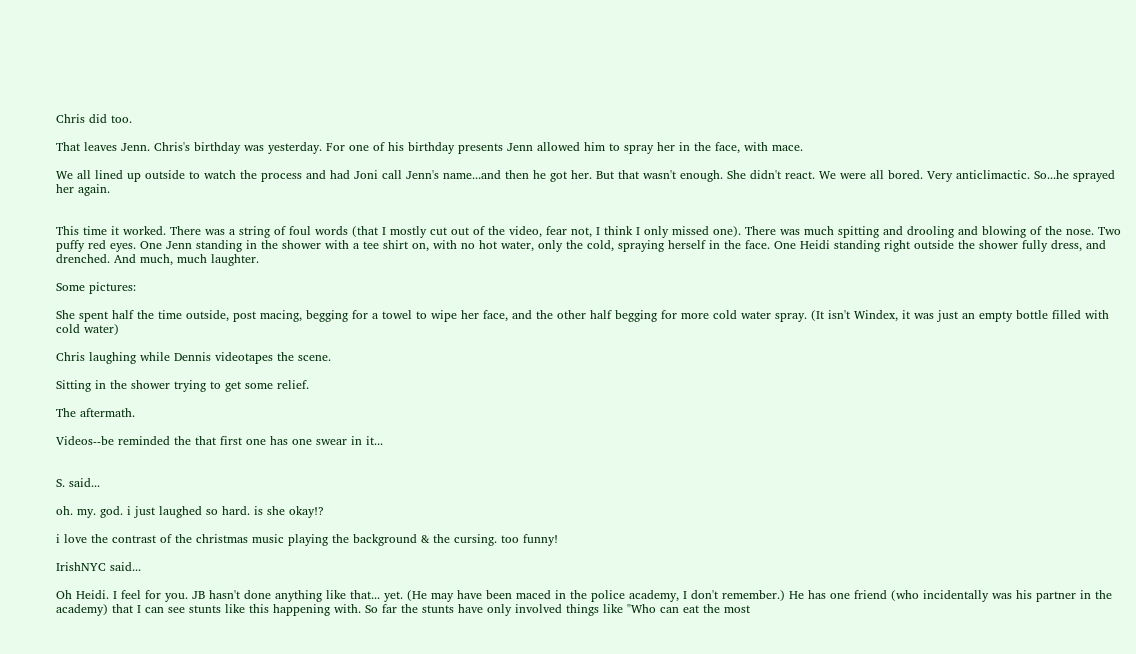Chris did too.

That leaves Jenn. Chris's birthday was yesterday. For one of his birthday presents Jenn allowed him to spray her in the face, with mace.

We all lined up outside to watch the process and had Joni call Jenn's name...and then he got her. But that wasn't enough. She didn't react. We were all bored. Very anticlimactic. So...he sprayed her again.


This time it worked. There was a string of foul words (that I mostly cut out of the video, fear not, I think I only missed one). There was much spitting and drooling and blowing of the nose. Two puffy red eyes. One Jenn standing in the shower with a tee shirt on, with no hot water, only the cold, spraying herself in the face. One Heidi standing right outside the shower fully dress, and drenched. And much, much laughter.

Some pictures:

She spent half the time outside, post macing, begging for a towel to wipe her face, and the other half begging for more cold water spray. (It isn't Windex, it was just an empty bottle filled with cold water)

Chris laughing while Dennis videotapes the scene.

Sitting in the shower trying to get some relief.

The aftermath.

Videos--be reminded the that first one has one swear in it...


S. said...

oh. my. god. i just laughed so hard. is she okay!?

i love the contrast of the christmas music playing the background & the cursing. too funny!

IrishNYC said...

Oh Heidi. I feel for you. JB hasn't done anything like that... yet. (He may have been maced in the police academy, I don't remember.) He has one friend (who incidentally was his partner in the academy) that I can see stunts like this happening with. So far the stunts have only involved things like "Who can eat the most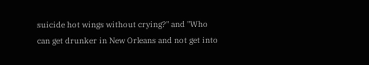suicide hot wings without crying?" and "Who can get drunker in New Orleans and not get into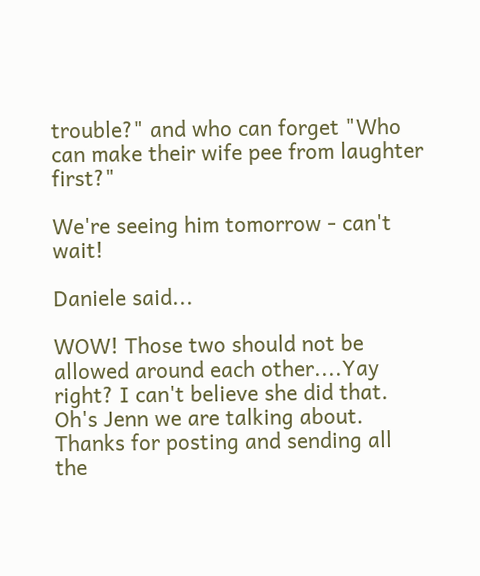trouble?" and who can forget "Who can make their wife pee from laughter first?"

We're seeing him tomorrow - can't wait!

Daniele said...

WOW! Those two should not be allowed around each other....Yay right? I can't believe she did that. Oh's Jenn we are talking about. Thanks for posting and sending all the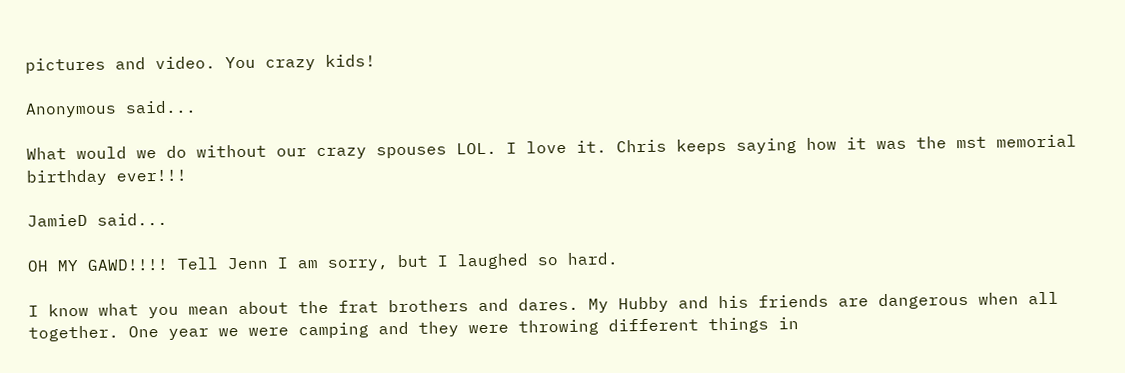pictures and video. You crazy kids!

Anonymous said...

What would we do without our crazy spouses LOL. I love it. Chris keeps saying how it was the mst memorial birthday ever!!!

JamieD said...

OH MY GAWD!!!! Tell Jenn I am sorry, but I laughed so hard.

I know what you mean about the frat brothers and dares. My Hubby and his friends are dangerous when all together. One year we were camping and they were throwing different things in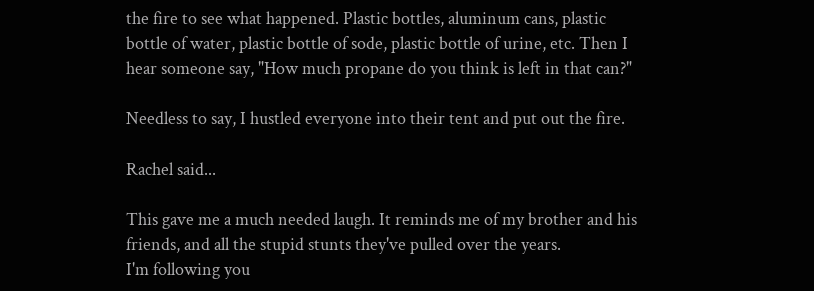the fire to see what happened. Plastic bottles, aluminum cans, plastic bottle of water, plastic bottle of sode, plastic bottle of urine, etc. Then I hear someone say, "How much propane do you think is left in that can?"

Needless to say, I hustled everyone into their tent and put out the fire.

Rachel said...

This gave me a much needed laugh. It reminds me of my brother and his friends, and all the stupid stunts they've pulled over the years.
I'm following you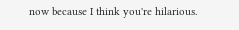now because I think you're hilarious.